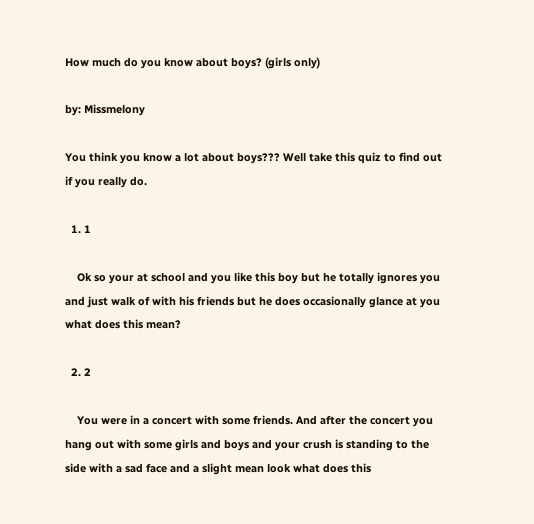How much do you know about boys? (girls only)

by: Missmelony

You think you know a lot about boys??? Well take this quiz to find out if you really do.

  1. 1

    Ok so your at school and you like this boy but he totally ignores you and just walk of with his friends but he does occasionally glance at you what does this mean?

  2. 2

    You were in a concert with some friends. And after the concert you hang out with some girls and boys and your crush is standing to the side with a sad face and a slight mean look what does this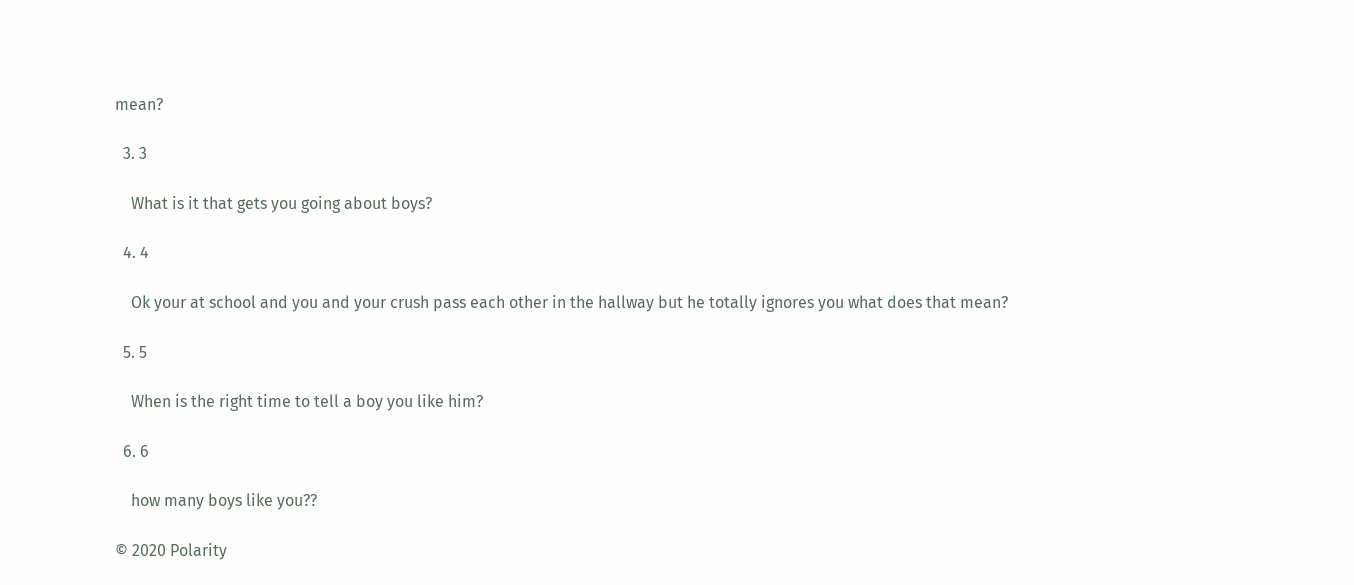mean?

  3. 3

    What is it that gets you going about boys?

  4. 4

    Ok your at school and you and your crush pass each other in the hallway but he totally ignores you what does that mean?

  5. 5

    When is the right time to tell a boy you like him?

  6. 6

    how many boys like you??

© 2020 Polarity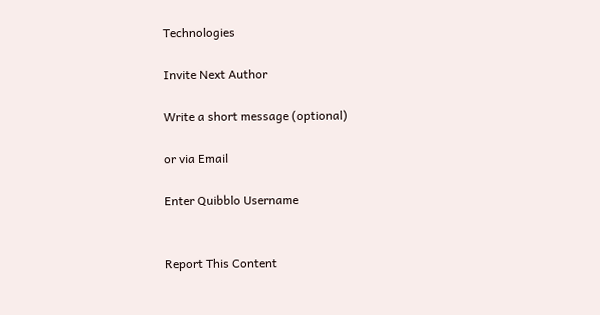Technologies

Invite Next Author

Write a short message (optional)

or via Email

Enter Quibblo Username


Report This Content